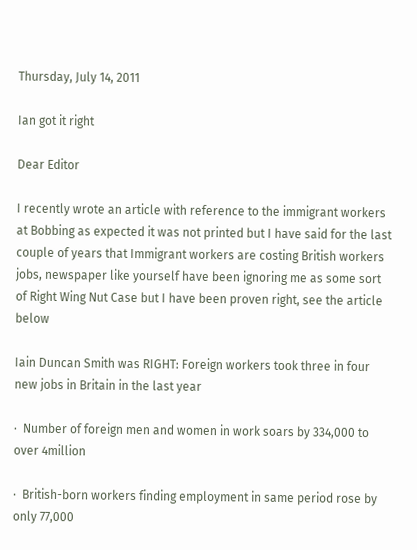Thursday, July 14, 2011

Ian got it right

Dear Editor

I recently wrote an article with reference to the immigrant workers at Bobbing as expected it was not printed but I have said for the last couple of years that Immigrant workers are costing British workers jobs, newspaper like yourself have been ignoring me as some sort of Right Wing Nut Case but I have been proven right, see the article below

Iain Duncan Smith was RIGHT: Foreign workers took three in four new jobs in Britain in the last year

·  Number of foreign men and women in work soars by 334,000 to over 4million

·  British-born workers finding employment in same period rose by only 77,000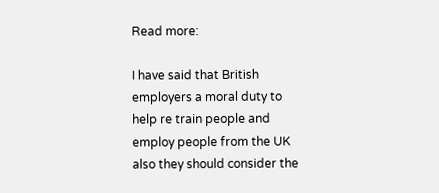Read more:

I have said that British employers a moral duty to help re train people and employ people from the UK also they should consider the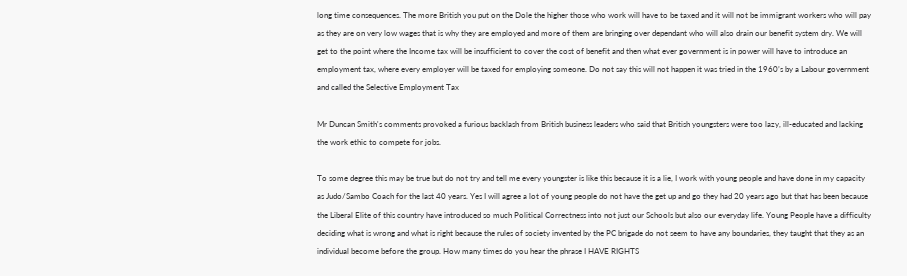long time consequences. The more British you put on the Dole the higher those who work will have to be taxed and it will not be immigrant workers who will pay as they are on very low wages that is why they are employed and more of them are bringing over dependant who will also drain our benefit system dry. We will get to the point where the Income tax will be insufficient to cover the cost of benefit and then what ever government is in power will have to introduce an employment tax, where every employer will be taxed for employing someone. Do not say this will not happen it was tried in the 1960’s by a Labour government and called the Selective Employment Tax

Mr Duncan Smith's comments provoked a furious backlash from British business leaders who said that British youngsters were too lazy, ill-educated and lacking the work ethic to compete for jobs.

To some degree this may be true but do not try and tell me every youngster is like this because it is a lie, I work with young people and have done in my capacity as Judo/Sambo Coach for the last 40 years. Yes I will agree a lot of young people do not have the get up and go they had 20 years ago but that has been because the Liberal Elite of this country have introduced so much Political Correctness into not just our Schools but also our everyday life. Young People have a difficulty deciding what is wrong and what is right because the rules of society invented by the PC brigade do not seem to have any boundaries, they taught that they as an individual become before the group. How many times do you hear the phrase I HAVE RIGHTS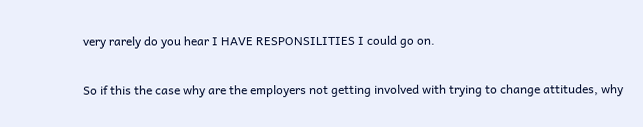very rarely do you hear I HAVE RESPONSILITIES I could go on.

So if this the case why are the employers not getting involved with trying to change attitudes, why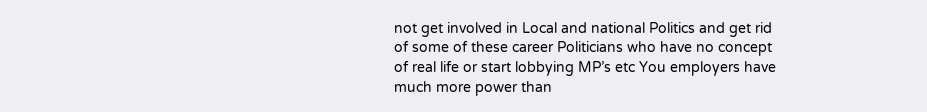not get involved in Local and national Politics and get rid of some of these career Politicians who have no concept of real life or start lobbying MP’s etc You employers have much more power than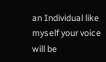an Individual like myself your voice will be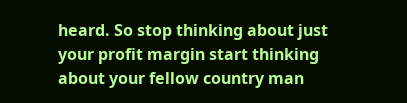heard. So stop thinking about just your profit margin start thinking about your fellow country man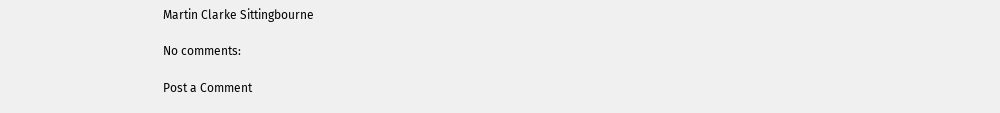Martin Clarke Sittingbourne

No comments:

Post a Comment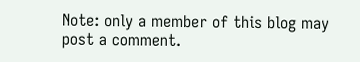Note: only a member of this blog may post a comment.